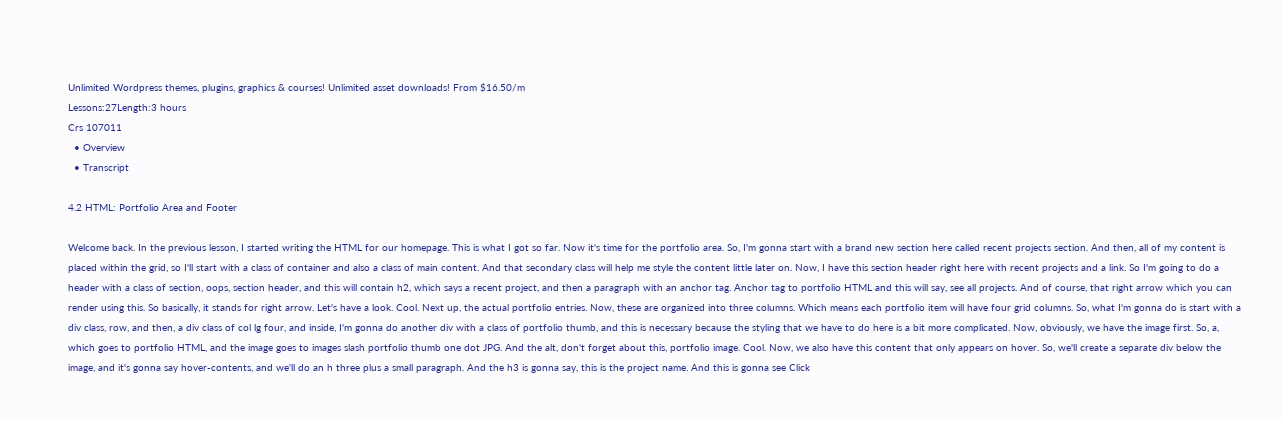Unlimited Wordpress themes, plugins, graphics & courses! Unlimited asset downloads! From $16.50/m
Lessons:27Length:3 hours
Crs 107011
  • Overview
  • Transcript

4.2 HTML: Portfolio Area and Footer

Welcome back. In the previous lesson, I started writing the HTML for our homepage. This is what I got so far. Now it's time for the portfolio area. So, I'm gonna start with a brand new section here called recent projects section. And then, all of my content is placed within the grid, so I'll start with a class of container and also a class of main content. And that secondary class will help me style the content little later on. Now, I have this section header right here with recent projects and a link. So I'm going to do a header with a class of section, oops, section header, and this will contain h2, which says a recent project, and then a paragraph with an anchor tag. Anchor tag to portfolio HTML and this will say, see all projects. And of course, that right arrow which you can render using this. So basically, it stands for right arrow. Let's have a look. Cool. Next up, the actual portfolio entries. Now, these are organized into three columns. Which means each portfolio item will have four grid columns. So, what I'm gonna do is start with a div class, row, and then, a div class of col lg four, and inside, I'm gonna do another div with a class of portfolio thumb, and this is necessary because the styling that we have to do here is a bit more complicated. Now, obviously, we have the image first. So, a, which goes to portfolio HTML, and the image goes to images slash portfolio thumb one dot JPG. And the alt, don't forget about this, portfolio image. Cool. Now, we also have this content that only appears on hover. So, we'll create a separate div below the image, and it's gonna say hover-contents, and we'll do an h three plus a small paragraph. And the h3 is gonna say, this is the project name. And this is gonna see Click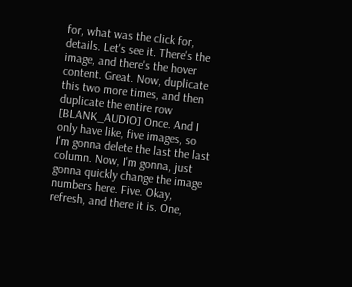for, what was the click for, details. Let's see it. There's the image, and there's the hover content. Great. Now, duplicate this two more times, and then duplicate the entire row [BLANK_AUDIO] Once. And I only have like, five images, so I'm gonna delete the last the last column. Now, I'm gonna, just gonna quickly change the image numbers here. Five. Okay, refresh, and there it is. One,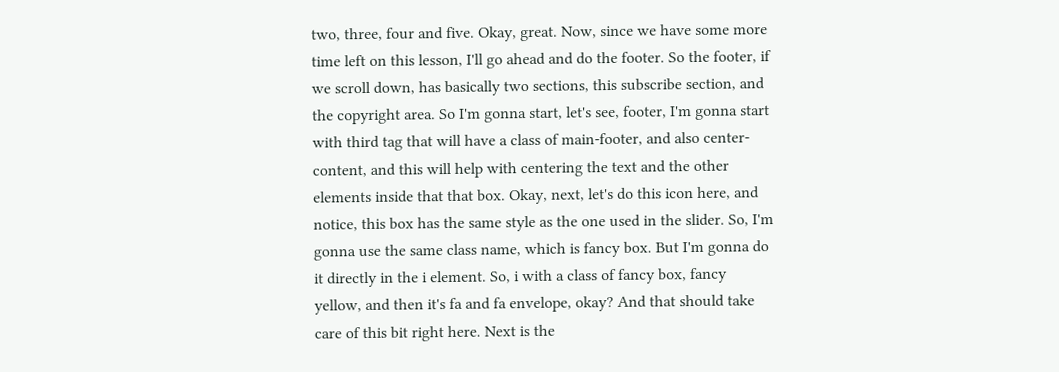two, three, four and five. Okay, great. Now, since we have some more time left on this lesson, I'll go ahead and do the footer. So the footer, if we scroll down, has basically two sections, this subscribe section, and the copyright area. So I'm gonna start, let's see, footer, I'm gonna start with third tag that will have a class of main-footer, and also center-content, and this will help with centering the text and the other elements inside that that box. Okay, next, let's do this icon here, and notice, this box has the same style as the one used in the slider. So, I'm gonna use the same class name, which is fancy box. But I'm gonna do it directly in the i element. So, i with a class of fancy box, fancy yellow, and then it's fa and fa envelope, okay? And that should take care of this bit right here. Next is the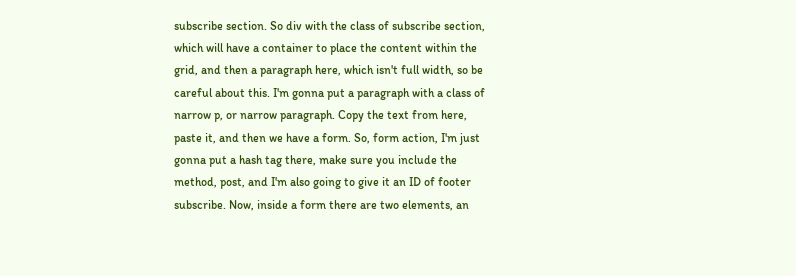subscribe section. So div with the class of subscribe section, which will have a container to place the content within the grid, and then a paragraph here, which isn't full width, so be careful about this. I'm gonna put a paragraph with a class of narrow p, or narrow paragraph. Copy the text from here, paste it, and then we have a form. So, form action, I'm just gonna put a hash tag there, make sure you include the method, post, and I'm also going to give it an ID of footer subscribe. Now, inside a form there are two elements, an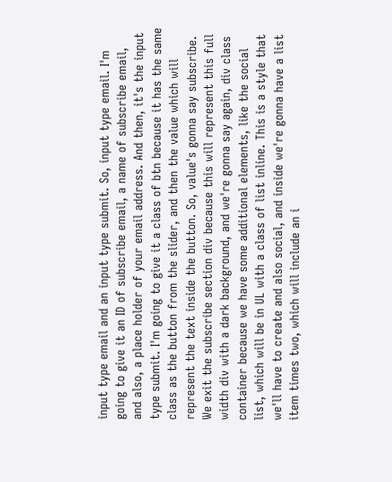input type email and an input type submit. So, input type email. I'm going to give it an ID of subscribe email, a name of subscribe email, and also, a place holder of your email address. And then, it's the input type submit. I'm going to give it a class of btn because it has the same class as the button from the slider, and then the value which will represent the text inside the button. So, value's gonna say subscribe. We exit the subscribe section div because this will represent this full width div with a dark background, and we're gonna say again, div class container because we have some additional elements, like the social list, which will be in UL with a class of list inline. This is a style that we'll have to create and also social, and inside we're gonna have a list item times two, which will include an i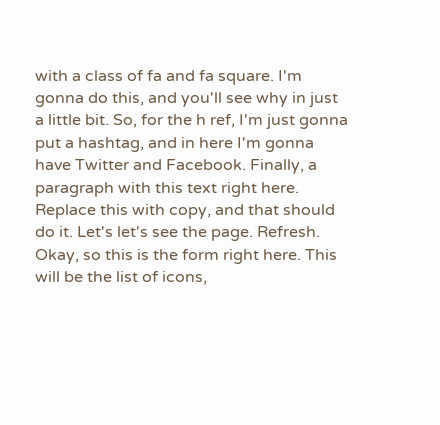with a class of fa and fa square. I'm gonna do this, and you'll see why in just a little bit. So, for the h ref, I'm just gonna put a hashtag, and in here I'm gonna have Twitter and Facebook. Finally, a paragraph with this text right here. Replace this with copy, and that should do it. Let's let's see the page. Refresh. Okay, so this is the form right here. This will be the list of icons,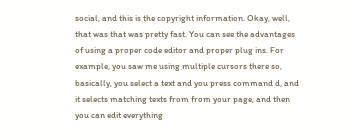social, and this is the copyright information. Okay, well, that was that was pretty fast. You can see the advantages of using a proper code editor and proper plug ins. For example, you saw me using multiple cursors there so, basically, you select a text and you press command d, and it selects matching texts from from your page, and then you can edit everything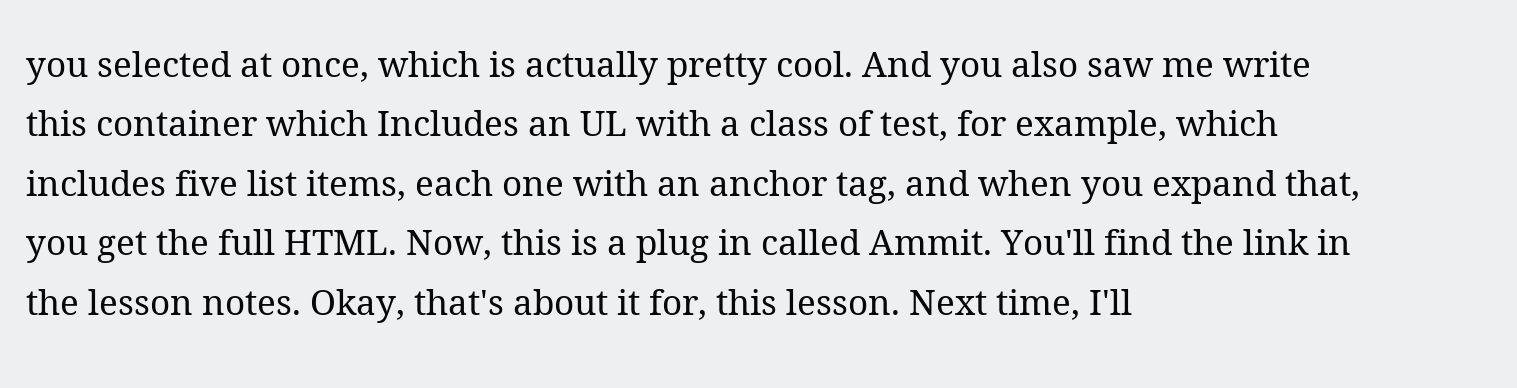you selected at once, which is actually pretty cool. And you also saw me write this container which Includes an UL with a class of test, for example, which includes five list items, each one with an anchor tag, and when you expand that, you get the full HTML. Now, this is a plug in called Ammit. You'll find the link in the lesson notes. Okay, that's about it for, this lesson. Next time, I'll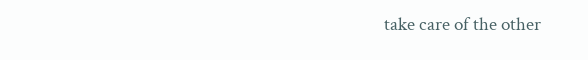take care of the other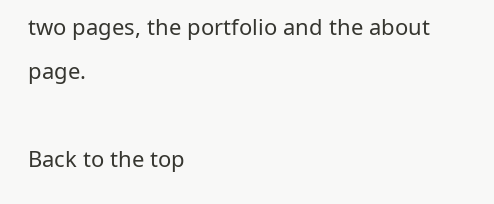two pages, the portfolio and the about page.

Back to the top